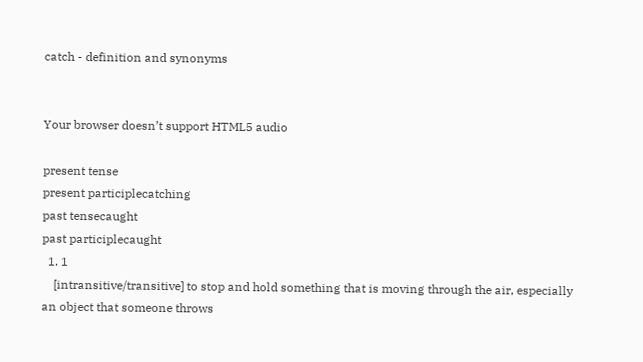catch - definition and synonyms


Your browser doesn’t support HTML5 audio

present tense
present participlecatching
past tensecaught
past participlecaught
  1. 1
    [intransitive/transitive] to stop and hold something that is moving through the air, especially an object that someone throws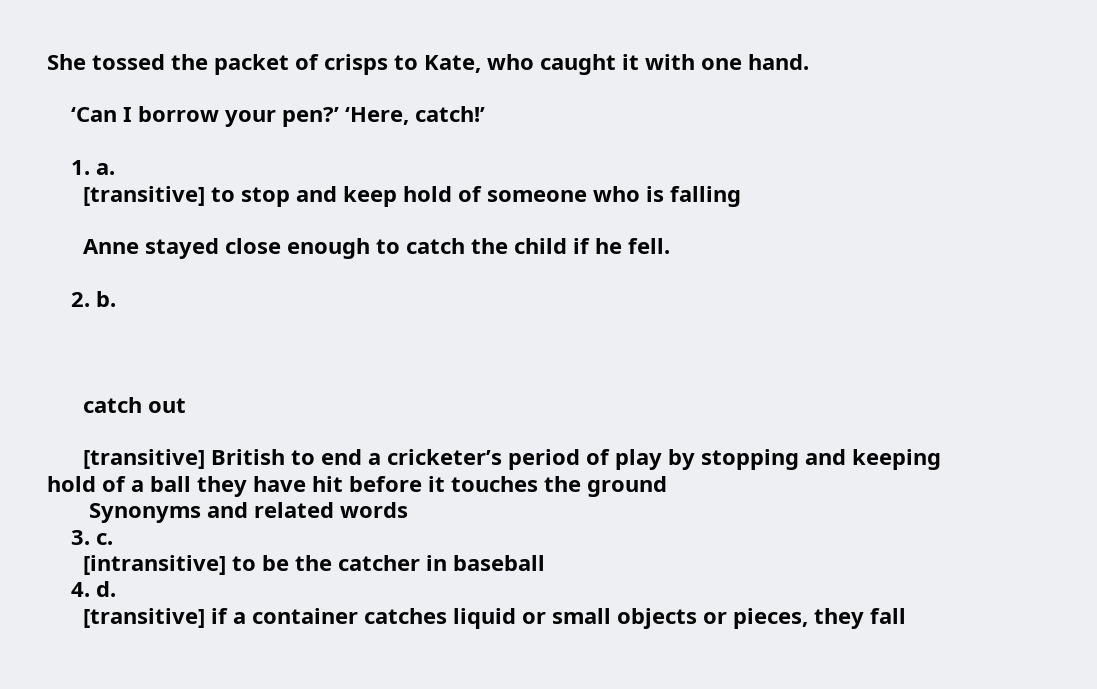She tossed the packet of crisps to Kate, who caught it with one hand.

    ‘Can I borrow your pen?’ ‘Here, catch!’

    1. a.
      [transitive] to stop and keep hold of someone who is falling

      Anne stayed close enough to catch the child if he fell.

    2. b.



      catch out

      [transitive] British to end a cricketer’s period of play by stopping and keeping hold of a ball they have hit before it touches the ground
       Synonyms and related words
    3. c.
      [intransitive] to be the catcher in baseball
    4. d.
      [transitive] if a container catches liquid or small objects or pieces, they fall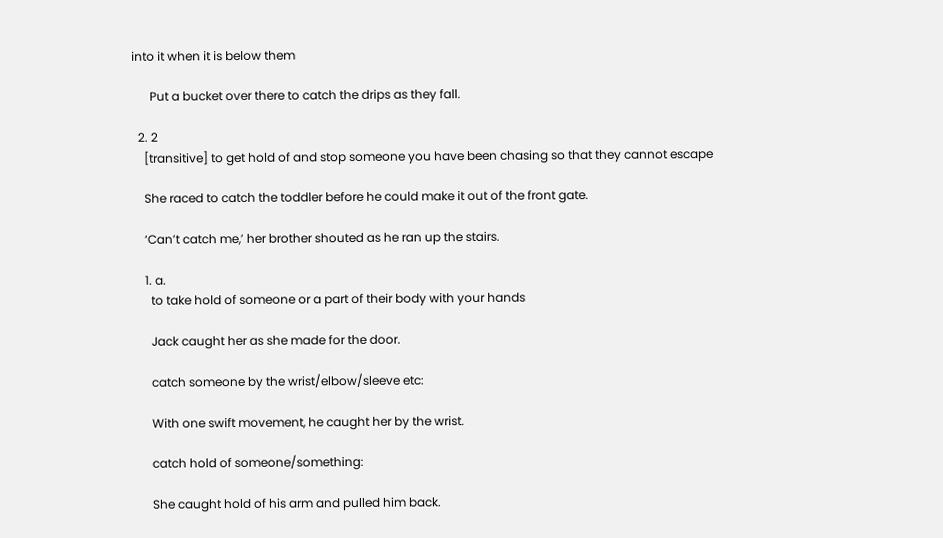into it when it is below them

      Put a bucket over there to catch the drips as they fall.

  2. 2
    [transitive] to get hold of and stop someone you have been chasing so that they cannot escape

    She raced to catch the toddler before he could make it out of the front gate.

    ‘Can’t catch me,’ her brother shouted as he ran up the stairs.

    1. a.
      to take hold of someone or a part of their body with your hands

      Jack caught her as she made for the door.

      catch someone by the wrist/elbow/sleeve etc:

      With one swift movement, he caught her by the wrist.

      catch hold of someone/something:

      She caught hold of his arm and pulled him back.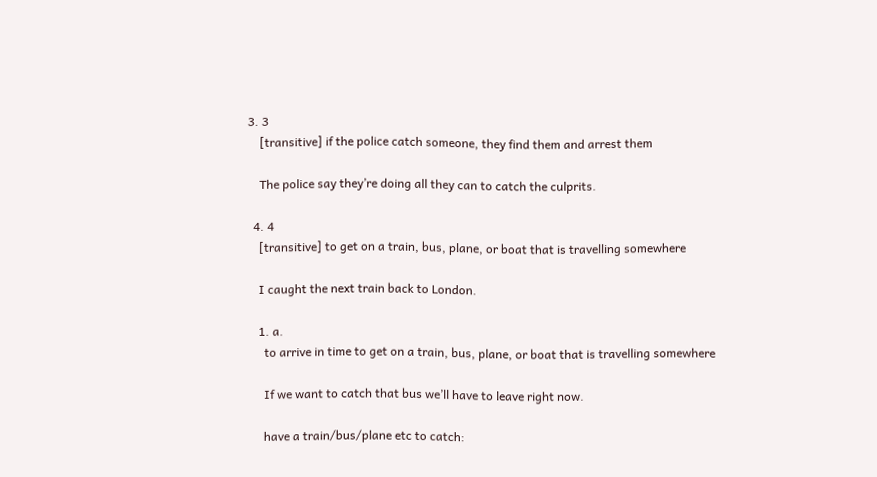3. 3
    [transitive] if the police catch someone, they find them and arrest them

    The police say they’re doing all they can to catch the culprits.

  4. 4
    [transitive] to get on a train, bus, plane, or boat that is travelling somewhere

    I caught the next train back to London.

    1. a.
      to arrive in time to get on a train, bus, plane, or boat that is travelling somewhere

      If we want to catch that bus we’ll have to leave right now.

      have a train/bus/plane etc to catch: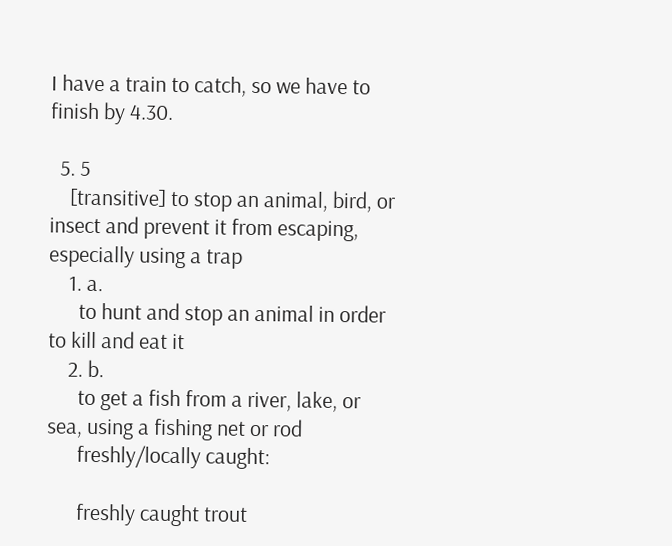I have a train to catch, so we have to finish by 4.30.

  5. 5
    [transitive] to stop an animal, bird, or insect and prevent it from escaping, especially using a trap
    1. a.
      to hunt and stop an animal in order to kill and eat it
    2. b.
      to get a fish from a river, lake, or sea, using a fishing net or rod
      freshly/locally caught:

      freshly caught trout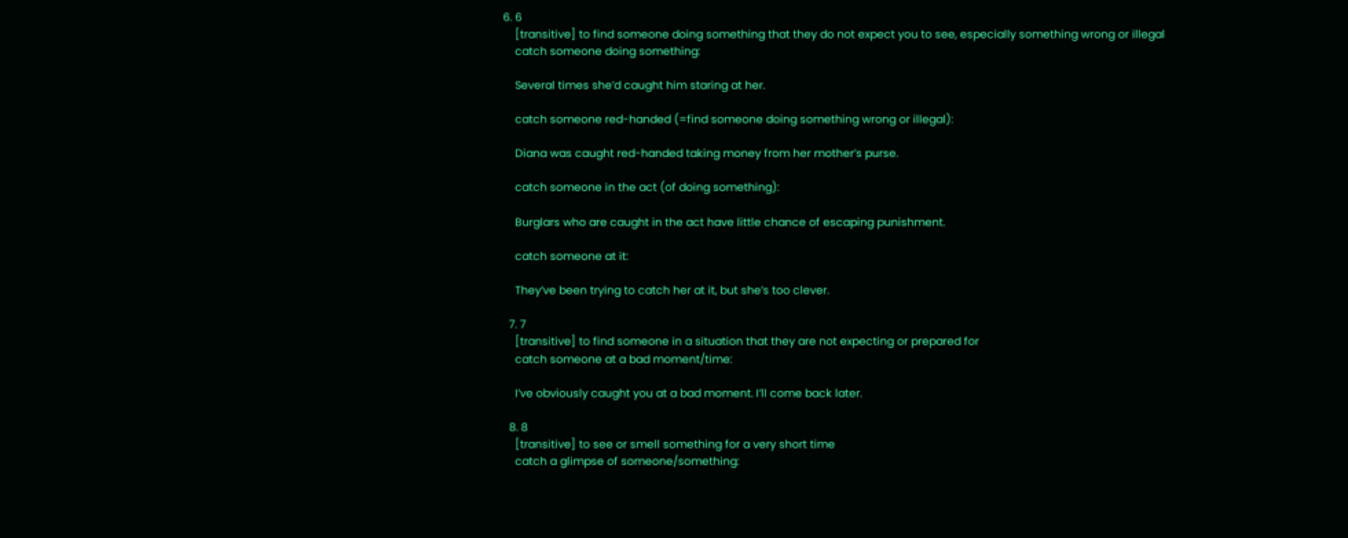6. 6
    [transitive] to find someone doing something that they do not expect you to see, especially something wrong or illegal
    catch someone doing something:

    Several times she’d caught him staring at her.

    catch someone red-handed (=find someone doing something wrong or illegal):

    Diana was caught red-handed taking money from her mother’s purse.

    catch someone in the act (of doing something):

    Burglars who are caught in the act have little chance of escaping punishment.

    catch someone at it:

    They’ve been trying to catch her at it, but she’s too clever.

  7. 7
    [transitive] to find someone in a situation that they are not expecting or prepared for
    catch someone at a bad moment/time:

    I’ve obviously caught you at a bad moment. I’ll come back later.

  8. 8
    [transitive] to see or smell something for a very short time
    catch a glimpse of someone/something: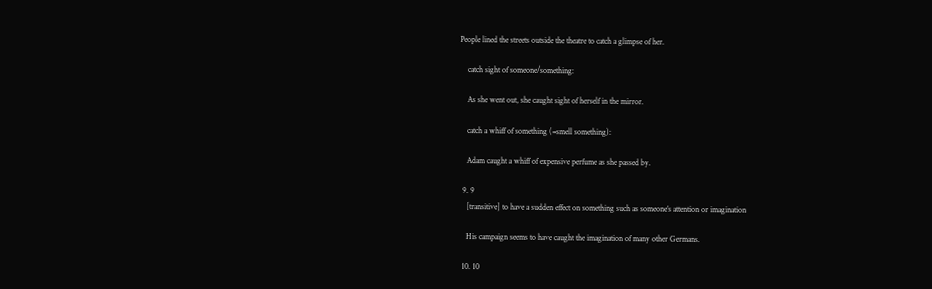People lined the streets outside the theatre to catch a glimpse of her.

    catch sight of someone/something:

    As she went out, she caught sight of herself in the mirror.

    catch a whiff of something (=smell something):

    Adam caught a whiff of expensive perfume as she passed by.

  9. 9
    [transitive] to have a sudden effect on something such as someone’s attention or imagination

    His campaign seems to have caught the imagination of many other Germans.

  10. 10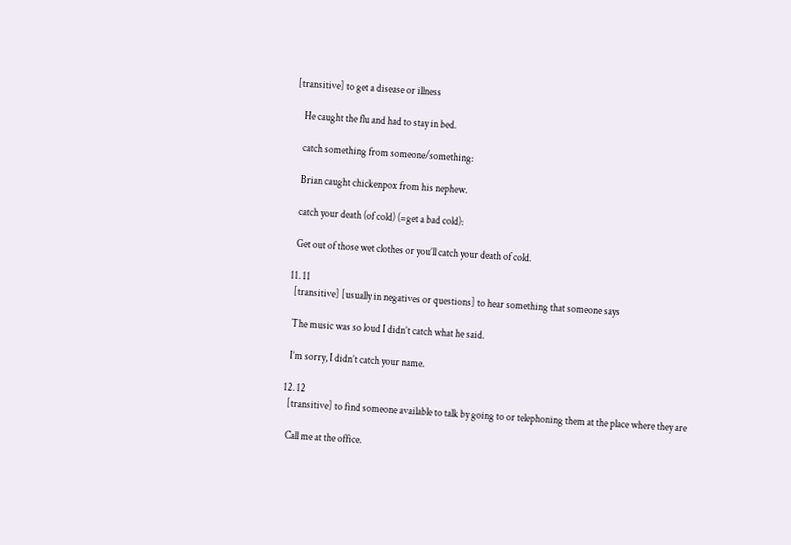[transitive] to get a disease or illness

    He caught the flu and had to stay in bed.

    catch something from someone/something:

    Brian caught chickenpox from his nephew.

    catch your death (of cold) (=get a bad cold):

    Get out of those wet clothes or you’ll catch your death of cold.

  11. 11
    [transitive] [usually in negatives or questions] to hear something that someone says

    The music was so loud I didn’t catch what he said.

    I’m sorry, I didn’t catch your name.

  12. 12
    [transitive] to find someone available to talk by going to or telephoning them at the place where they are

    Call me at the office.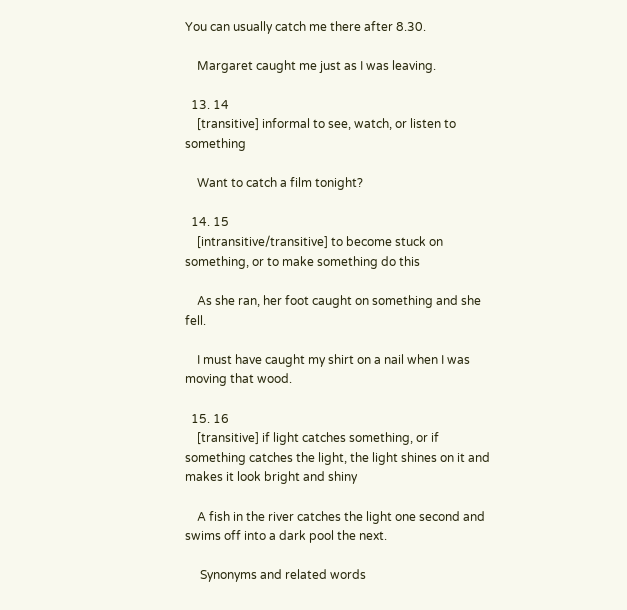You can usually catch me there after 8.30.

    Margaret caught me just as I was leaving.

  13. 14
    [transitive] informal to see, watch, or listen to something

    Want to catch a film tonight?

  14. 15
    [intransitive/transitive] to become stuck on something, or to make something do this

    As she ran, her foot caught on something and she fell.

    I must have caught my shirt on a nail when I was moving that wood.

  15. 16
    [transitive] if light catches something, or if something catches the light, the light shines on it and makes it look bright and shiny

    A fish in the river catches the light one second and swims off into a dark pool the next.

     Synonyms and related words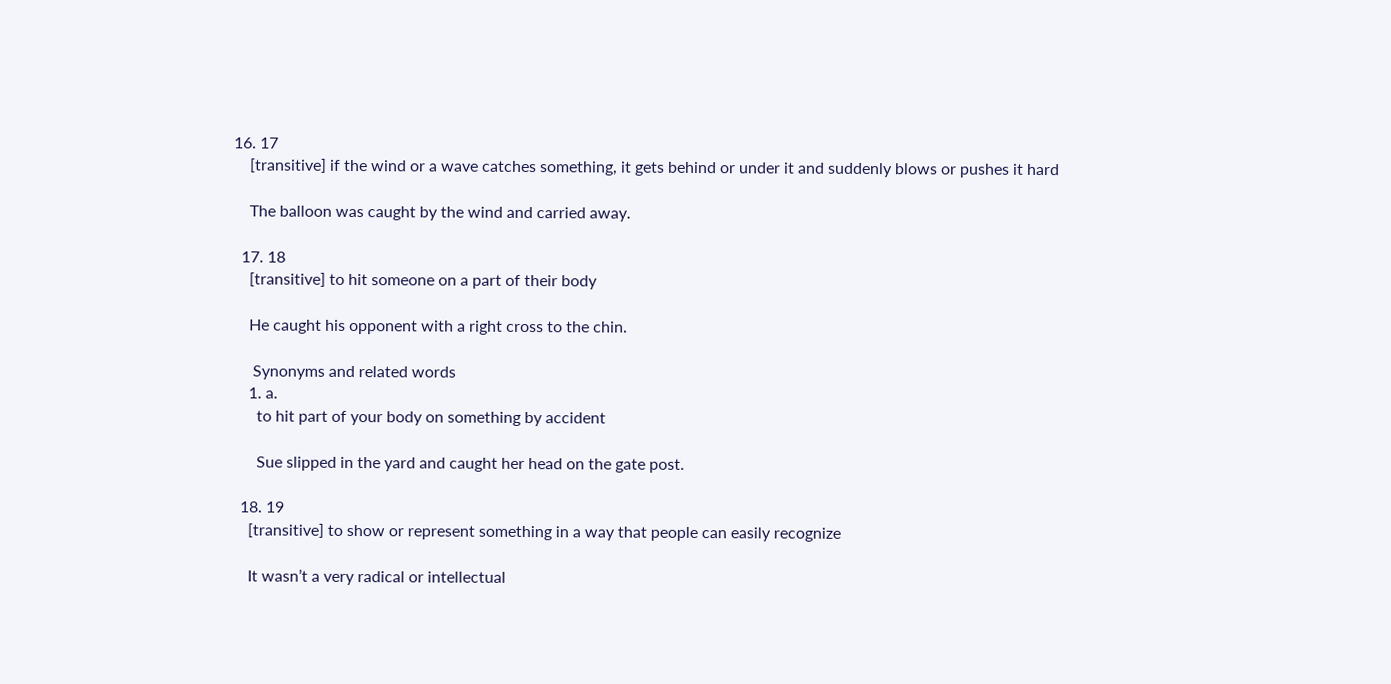16. 17
    [transitive] if the wind or a wave catches something, it gets behind or under it and suddenly blows or pushes it hard

    The balloon was caught by the wind and carried away.

  17. 18
    [transitive] to hit someone on a part of their body

    He caught his opponent with a right cross to the chin.

     Synonyms and related words
    1. a.
      to hit part of your body on something by accident

      Sue slipped in the yard and caught her head on the gate post.

  18. 19
    [transitive] to show or represent something in a way that people can easily recognize

    It wasn’t a very radical or intellectual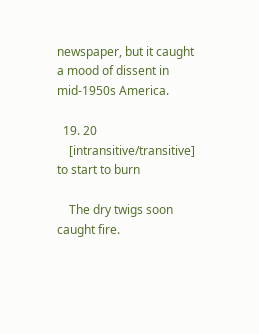newspaper, but it caught a mood of dissent in mid-1950s America.

  19. 20
    [intransitive/transitive] to start to burn

    The dry twigs soon caught fire.